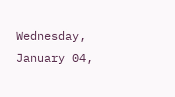Wednesday, January 04,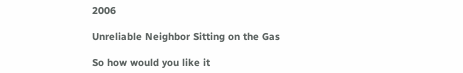2006

Unreliable Neighbor Sitting on the Gas

So how would you like it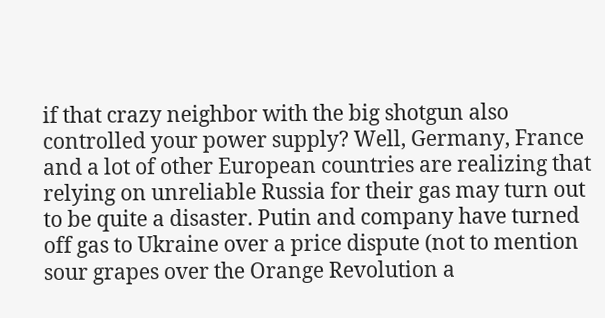if that crazy neighbor with the big shotgun also controlled your power supply? Well, Germany, France and a lot of other European countries are realizing that relying on unreliable Russia for their gas may turn out to be quite a disaster. Putin and company have turned off gas to Ukraine over a price dispute (not to mention sour grapes over the Orange Revolution a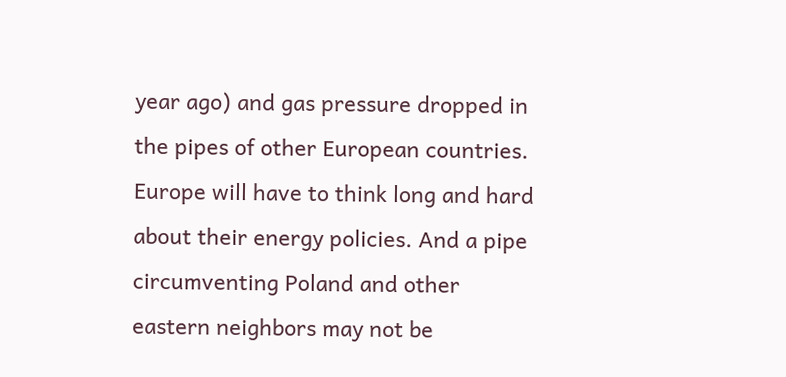year ago) and gas pressure dropped in the pipes of other European countries. Europe will have to think long and hard about their energy policies. And a pipe circumventing Poland and other eastern neighbors may not be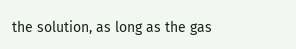the solution, as long as the gas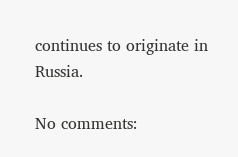continues to originate in Russia.

No comments: